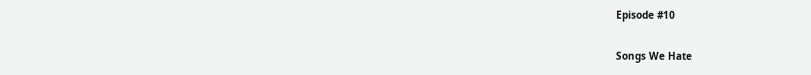Episode #10

Songs We Hate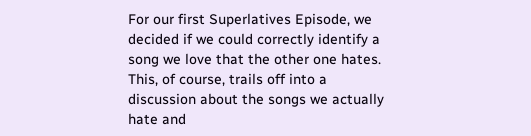For our first Superlatives Episode, we decided if we could correctly identify a song we love that the other one hates. This, of course, trails off into a discussion about the songs we actually hate and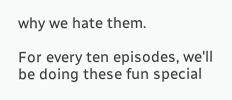why we hate them.

For every ten episodes, we'll be doing these fun special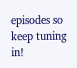episodes so keep tuning in!